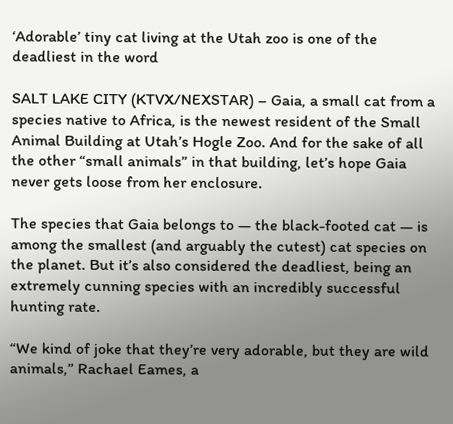‘Adorable’ tiny cat living at the Utah zoo is one of the deadliest in the word

SALT LAKE CITY (KTVX/NEXSTAR) – Gaia, a small cat from a species native to Africa, is the newest resident of the Small Animal Building at Utah’s Hogle Zoo. And for the sake of all the other “small animals” in that building, let’s hope Gaia never gets loose from her enclosure.

The species that Gaia belongs to — the black-footed cat — is among the smallest (and arguably the cutest) cat species on the planet. But it’s also considered the deadliest, being an extremely cunning species with an incredibly successful hunting rate.

“We kind of joke that they’re very adorable, but they are wild animals,” Rachael Eames, a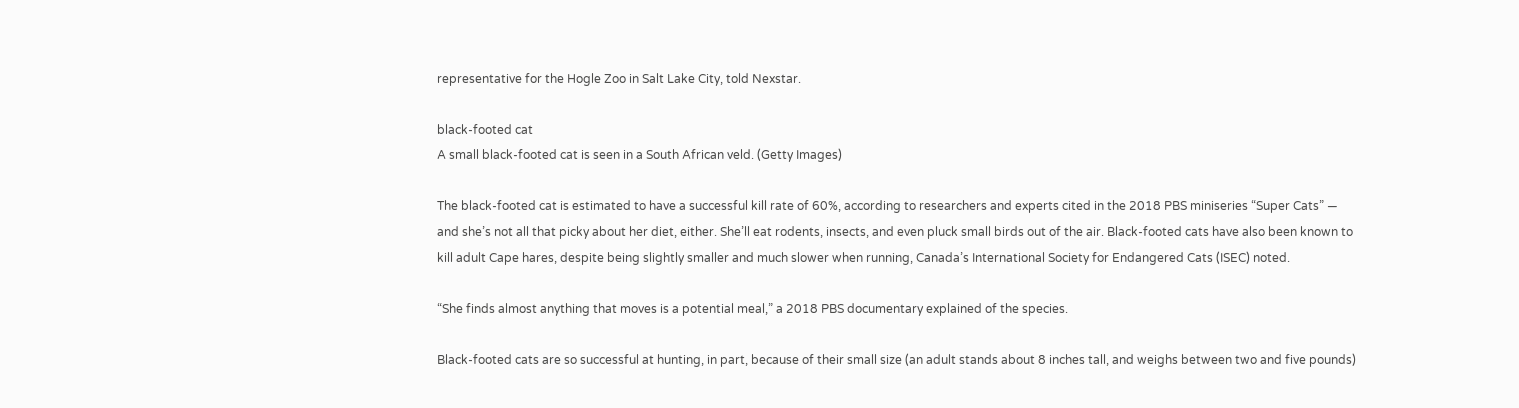representative for the Hogle Zoo in Salt Lake City, told Nexstar.

black-footed cat
A small black-footed cat is seen in a South African veld. (Getty Images)

The black-footed cat is estimated to have a successful kill rate of 60%, according to researchers and experts cited in the 2018 PBS miniseries “Super Cats” — and she’s not all that picky about her diet, either. She’ll eat rodents, insects, and even pluck small birds out of the air. Black-footed cats have also been known to kill adult Cape hares, despite being slightly smaller and much slower when running, Canada’s International Society for Endangered Cats (ISEC) noted.

“She finds almost anything that moves is a potential meal,” a 2018 PBS documentary explained of the species.

Black-footed cats are so successful at hunting, in part, because of their small size (an adult stands about 8 inches tall, and weighs between two and five pounds)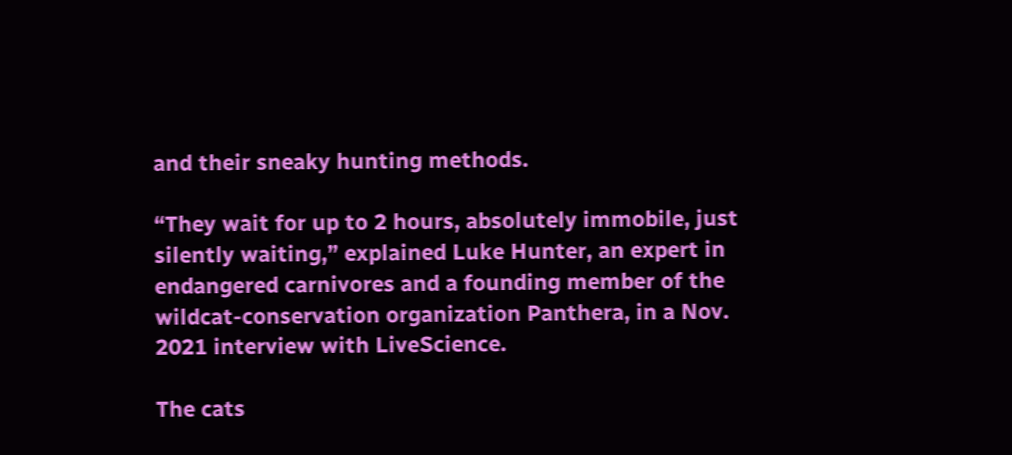and their sneaky hunting methods.

“They wait for up to 2 hours, absolutely immobile, just silently waiting,” explained Luke Hunter, an expert in endangered carnivores and a founding member of the wildcat-conservation organization Panthera, in a Nov. 2021 interview with LiveScience.

The cats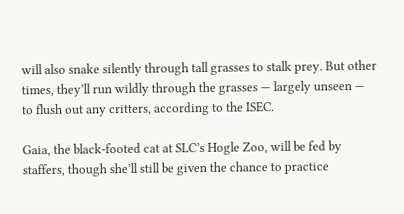will also snake silently through tall grasses to stalk prey. But other times, they’ll run wildly through the grasses — largely unseen — to flush out any critters, according to the ISEC.

Gaia, the black-footed cat at SLC’s Hogle Zoo, will be fed by staffers, though she’ll still be given the chance to practice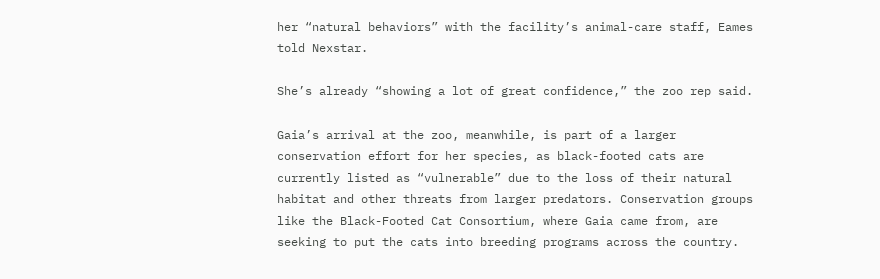her “natural behaviors” with the facility’s animal-care staff, Eames told Nexstar.

She’s already “showing a lot of great confidence,” the zoo rep said.

Gaia’s arrival at the zoo, meanwhile, is part of a larger conservation effort for her species, as black-footed cats are currently listed as “vulnerable” due to the loss of their natural habitat and other threats from larger predators. Conservation groups like the Black-Footed Cat Consortium, where Gaia came from, are seeking to put the cats into breeding programs across the country.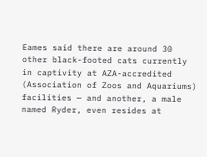Eames said there are around 30 other black-footed cats currently in captivity at AZA-accredited (Association of Zoos and Aquariums) facilities — and another, a male named Ryder, even resides at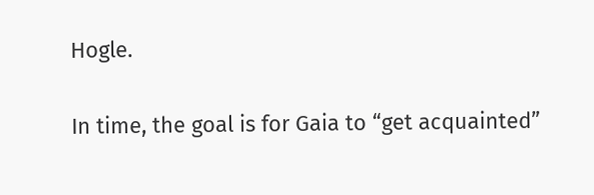Hogle.

In time, the goal is for Gaia to “get acquainted”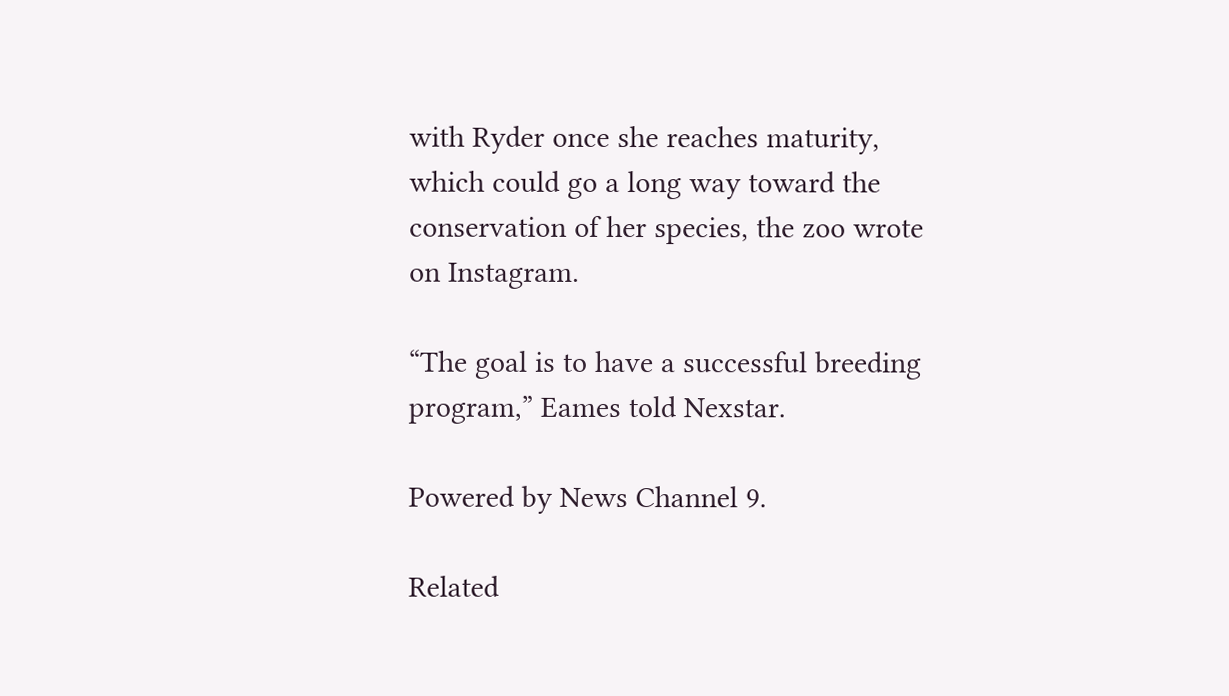with Ryder once she reaches maturity, which could go a long way toward the conservation of her species, the zoo wrote on Instagram.

“The goal is to have a successful breeding program,” Eames told Nexstar.

Powered by News Channel 9.

Related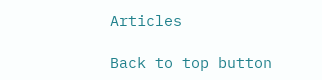Articles

Back to top button